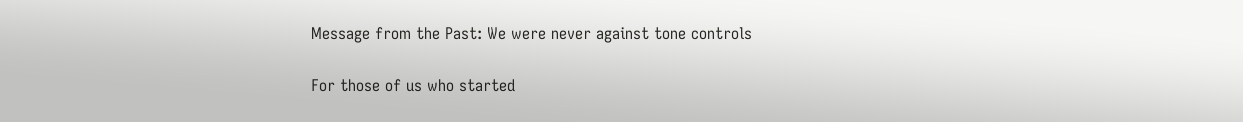Message from the Past: We were never against tone controls

For those of us who started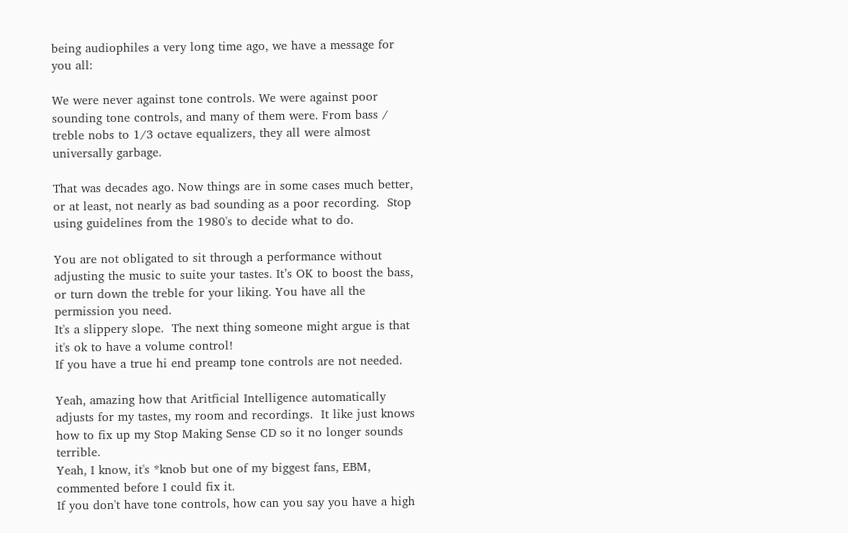being audiophiles a very long time ago, we have a message for you all:

We were never against tone controls. We were against poor sounding tone controls, and many of them were. From bass / treble nobs to 1/3 octave equalizers, they all were almost universally garbage.

That was decades ago. Now things are in some cases much better, or at least, not nearly as bad sounding as a poor recording.  Stop using guidelines from the 1980's to decide what to do.

You are not obligated to sit through a performance without adjusting the music to suite your tastes. It’s OK to boost the bass, or turn down the treble for your liking. You have all the permission you need.
It's a slippery slope.  The next thing someone might argue is that it's ok to have a volume control!
If you have a true hi end preamp tone controls are not needed.

Yeah, amazing how that Aritficial Intelligence automatically adjusts for my tastes, my room and recordings.  It like just knows how to fix up my Stop Making Sense CD so it no longer sounds terrible.
Yeah, I know, it's *knob but one of my biggest fans, EBM, commented before I could fix it.
If you don't have tone controls, how can you say you have a high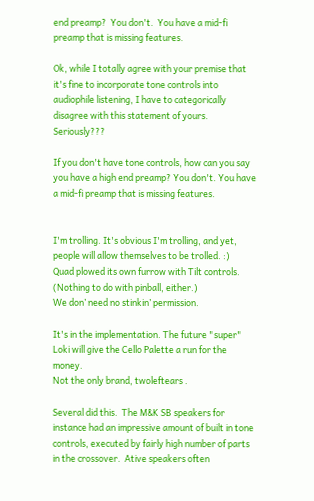end preamp?  You don't.  You have a mid-fi preamp that is missing features.

Ok, while I totally agree with your premise that it's fine to incorporate tone controls into audiophile listening, I have to categorically disagree with this statement of yours.  Seriously???

If you don't have tone controls, how can you say you have a high end preamp? You don't. You have a mid-fi preamp that is missing features.


I'm trolling. It's obvious I'm trolling, and yet, people will allow themselves to be trolled. :)
Quad plowed its own furrow with Tilt controls.  (Nothing to do with pinball, either.)
We don’ need no stinkin’ permission.

It's in the implementation. The future "super" Loki will give the Cello Palette a run for the money.
Not the only brand, twoleftears .

Several did this.  The M&K SB speakers for instance had an impressive amount of built in tone controls, executed by fairly high number of parts in the crossover.  Ative speakers often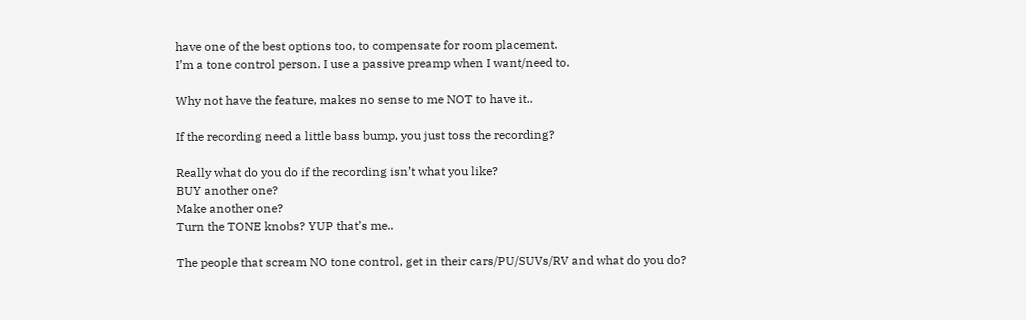have one of the best options too, to compensate for room placement.
I’m a tone control person. I use a passive preamp when I want/need to.

Why not have the feature, makes no sense to me NOT to have it..

If the recording need a little bass bump, you just toss the recording?

Really what do you do if the recording isn’t what you like?
BUY another one?
Make another one?
Turn the TONE knobs? YUP that’s me..

The people that scream NO tone control, get in their cars/PU/SUVs/RV and what do you do?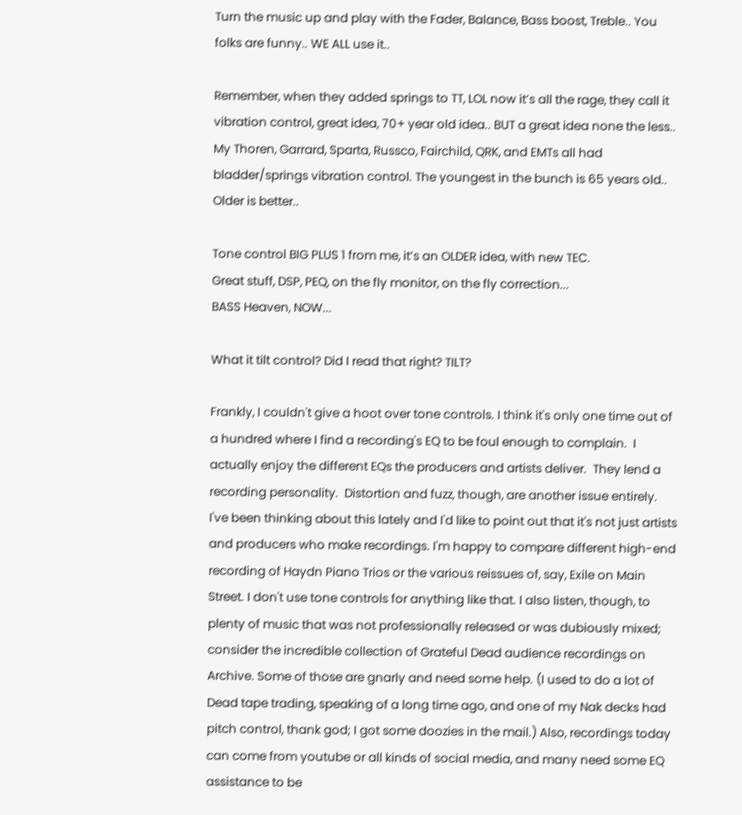Turn the music up and play with the Fader, Balance, Bass boost, Treble.. You folks are funny.. WE ALL use it..

Remember, when they added springs to TT, LOL now it’s all the rage, they call it vibration control, great idea, 70+ year old idea.. BUT a great idea none the less.. My Thoren, Garrard, Sparta, Russco, Fairchild, QRK, and EMTs all had bladder/springs vibration control. The youngest in the bunch is 65 years old.. Older is better..

Tone control BIG PLUS 1 from me, it’s an OLDER idea, with new TEC.
Great stuff, DSP, PEQ, on the fly monitor, on the fly correction...
BASS Heaven, NOW...

What it tilt control? Did I read that right? TILT?

Frankly, I couldn't give a hoot over tone controls. I think it's only one time out of a hundred where I find a recording's EQ to be foul enough to complain.  I actually enjoy the different EQs the producers and artists deliver.  They lend a recording personality.  Distortion and fuzz, though, are another issue entirely.
I've been thinking about this lately and I'd like to point out that it's not just artists and producers who make recordings. I'm happy to compare different high-end recording of Haydn Piano Trios or the various reissues of, say, Exile on Main Street. I don't use tone controls for anything like that. I also listen, though, to plenty of music that was not professionally released or was dubiously mixed; consider the incredible collection of Grateful Dead audience recordings on Archive. Some of those are gnarly and need some help. (I used to do a lot of Dead tape trading, speaking of a long time ago, and one of my Nak decks had pitch control, thank god; I got some doozies in the mail.) Also, recordings today can come from youtube or all kinds of social media, and many need some EQ assistance to be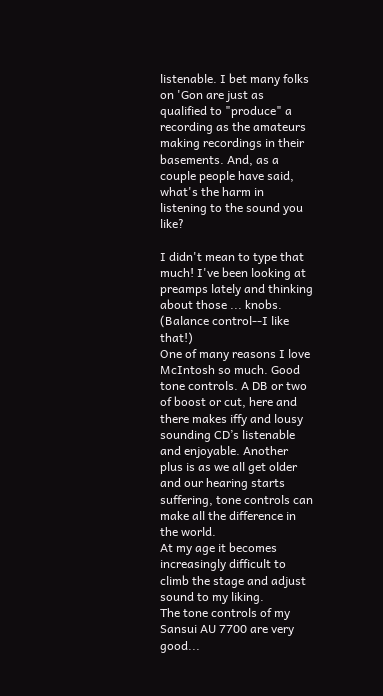listenable. I bet many folks on 'Gon are just as qualified to "produce" a recording as the amateurs making recordings in their basements. And, as a couple people have said, what's the harm in listening to the sound you like?

I didn't mean to type that much! I've been looking at preamps lately and thinking about those ... knobs. (Balance control--I like that!)
One of many reasons I love McIntosh so much. Good tone controls. A DB or two of boost or cut, here and  there makes iffy and lousy sounding CD’s listenable and enjoyable. Another plus is as we all get older and our hearing starts suffering, tone controls can make all the difference in the world.
At my age it becomes increasingly difficult to climb the stage and adjust sound to my liking.
The tone controls of my Sansui AU 7700 are very good...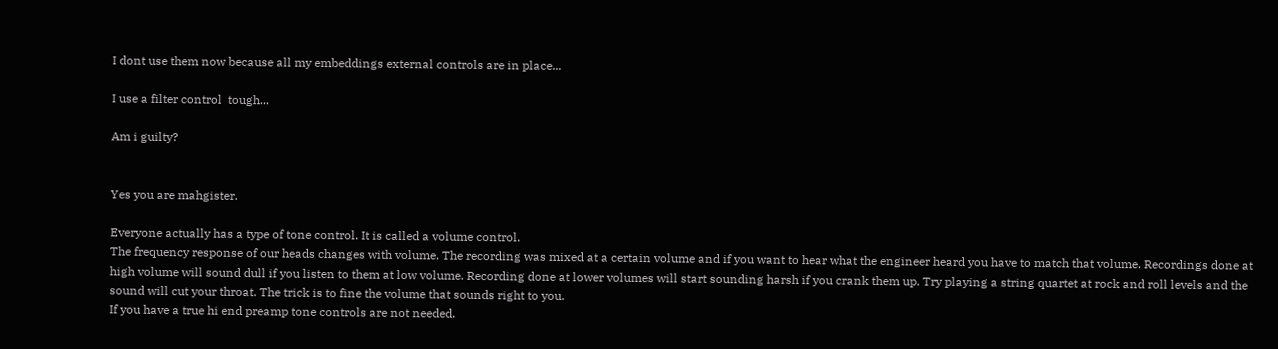I dont use them now because all my embeddings external controls are in place...

I use a filter control  tough...

Am i guilty?


Yes you are mahgister.

Everyone actually has a type of tone control. It is called a volume control.
The frequency response of our heads changes with volume. The recording was mixed at a certain volume and if you want to hear what the engineer heard you have to match that volume. Recordings done at high volume will sound dull if you listen to them at low volume. Recording done at lower volumes will start sounding harsh if you crank them up. Try playing a string quartet at rock and roll levels and the sound will cut your throat. The trick is to fine the volume that sounds right to you.
If you have a true hi end preamp tone controls are not needed.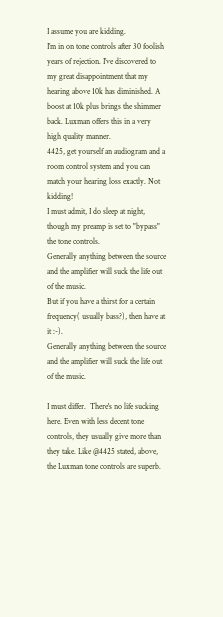I assume you are kidding.
I’m in on tone controls after 30 foolish years of rejection. I’ve discovered to my great disappointment that my hearing above 10k has diminished. A boost at 10k plus brings the shimmer back. Luxman offers this in a very high quality manner.
4425, get yourself an audiogram and a room control system and you can match your hearing loss exactly. Not kidding!
I must admit, I do sleep at night, though my preamp is set to "bypass" the tone controls.
Generally anything between the source and the amplifier will suck the life out of the music.
But if you have a thirst for a certain frequency( usually bass?), then have at it :-).
Generally anything between the source and the amplifier will suck the life out of the music.

I must differ.  There's no life sucking here. Even with less decent tone controls, they usually give more than they take. Like @4425 stated, above, the Luxman tone controls are superb.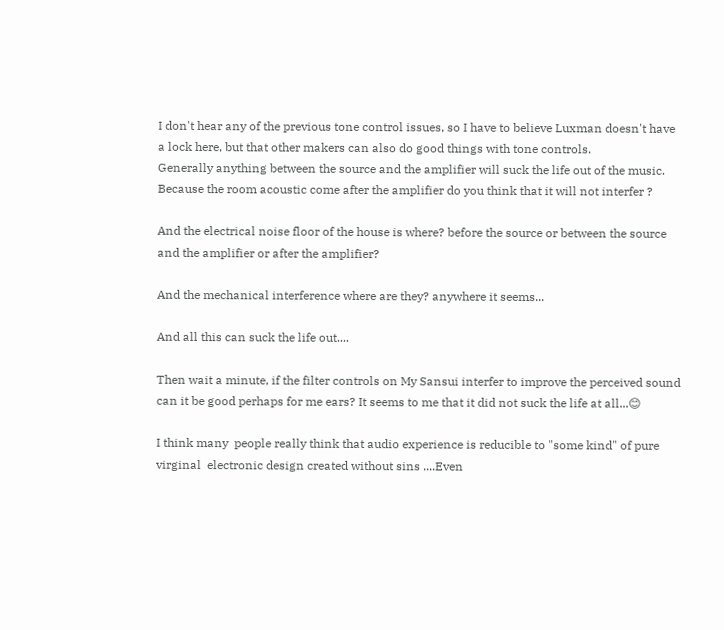I don't hear any of the previous tone control issues, so I have to believe Luxman doesn't have a lock here, but that other makers can also do good things with tone controls.
Generally anything between the source and the amplifier will suck the life out of the music.
Because the room acoustic come after the amplifier do you think that it will not interfer ?

And the electrical noise floor of the house is where? before the source or between the source and the amplifier or after the amplifier?

And the mechanical interference where are they? anywhere it seems...

And all this can suck the life out....

Then wait a minute, if the filter controls on My Sansui interfer to improve the perceived sound can it be good perhaps for me ears? It seems to me that it did not suck the life at all...😊

I think many  people really think that audio experience is reducible to "some kind" of pure virginal  electronic design created without sins ....Even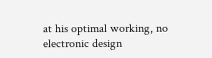at his optimal working, no electronic design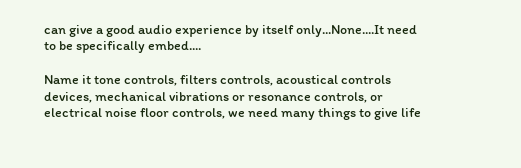can give a good audio experience by itself only...None....It need to be specifically embed....

Name it tone controls, filters controls, acoustical controls devices, mechanical vibrations or resonance controls, or electrical noise floor controls, we need many things to give life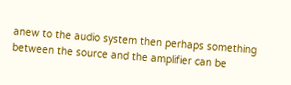anew to the audio system then perhaps something between the source and the amplifier can be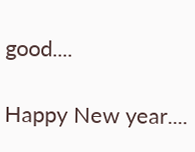good....

Happy New year....